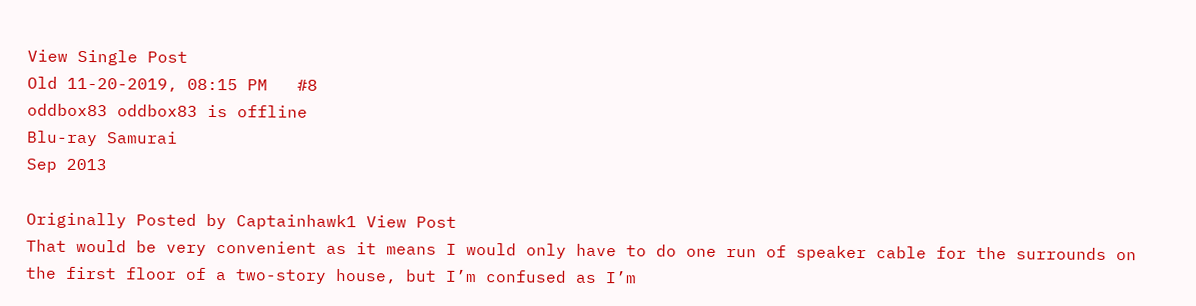View Single Post
Old 11-20-2019, 08:15 PM   #8
oddbox83 oddbox83 is offline
Blu-ray Samurai
Sep 2013

Originally Posted by Captainhawk1 View Post
That would be very convenient as it means I would only have to do one run of speaker cable for the surrounds on the first floor of a two-story house, but I’m confused as I’m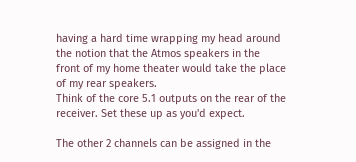having a hard time wrapping my head around the notion that the Atmos speakers in the front of my home theater would take the place of my rear speakers.
Think of the core 5.1 outputs on the rear of the receiver. Set these up as you'd expect.

The other 2 channels can be assigned in the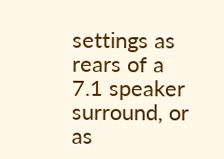settings as rears of a 7.1 speaker surround, or as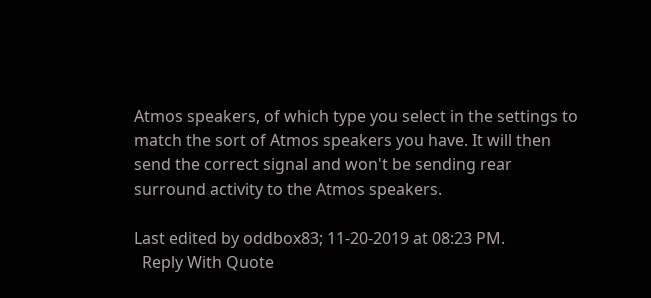Atmos speakers, of which type you select in the settings to match the sort of Atmos speakers you have. It will then send the correct signal and won't be sending rear surround activity to the Atmos speakers.

Last edited by oddbox83; 11-20-2019 at 08:23 PM.
  Reply With Quote